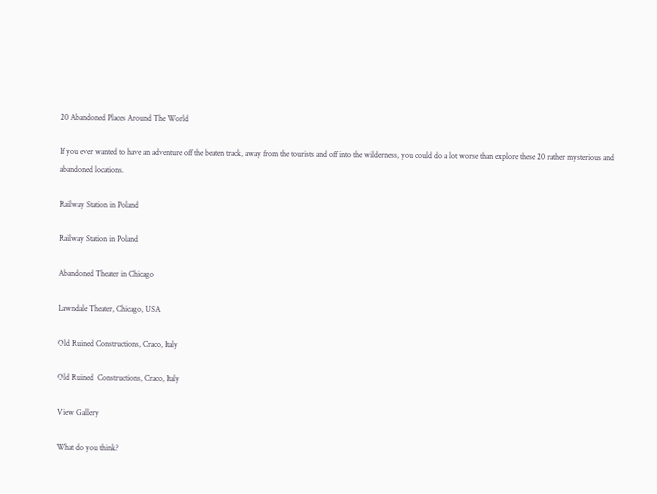20 Abandoned Places Around The World

If you ever wanted to have an adventure off the beaten track, away from the tourists and off into the wilderness, you could do a lot worse than explore these 20 rather mysterious and abandoned locations.

Railway Station in Poland

Railway Station in Poland

Abandoned Theater in Chicago

Lawndale Theater, Chicago, USA

Old Ruined Constructions, Craco, Italy

Old Ruined  Constructions, Craco, Italy

View Gallery

What do you think?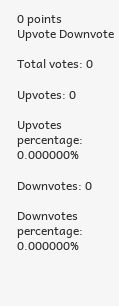0 points
Upvote Downvote

Total votes: 0

Upvotes: 0

Upvotes percentage: 0.000000%

Downvotes: 0

Downvotes percentage: 0.000000%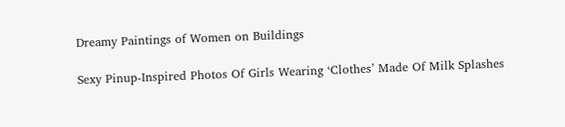Dreamy Paintings of Women on Buildings

Sexy Pinup-Inspired Photos Of Girls Wearing ‘Clothes’ Made Of Milk Splashes